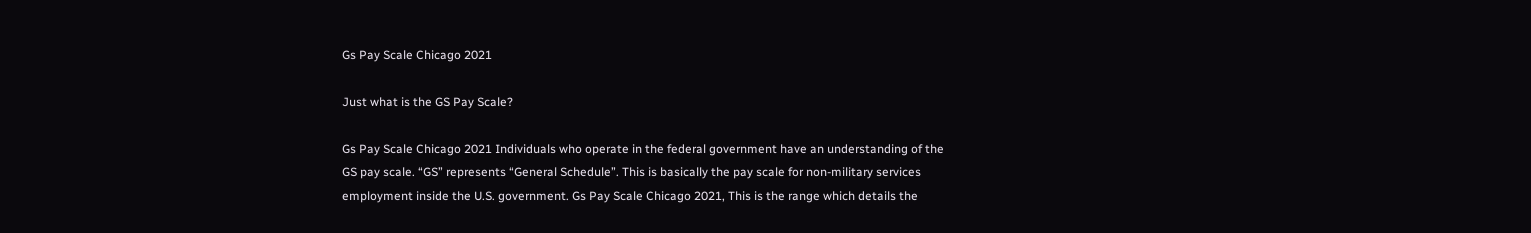Gs Pay Scale Chicago 2021

Just what is the GS Pay Scale?

Gs Pay Scale Chicago 2021 Individuals who operate in the federal government have an understanding of the GS pay scale. “GS” represents “General Schedule”. This is basically the pay scale for non-military services employment inside the U.S. government. Gs Pay Scale Chicago 2021, This is the range which details the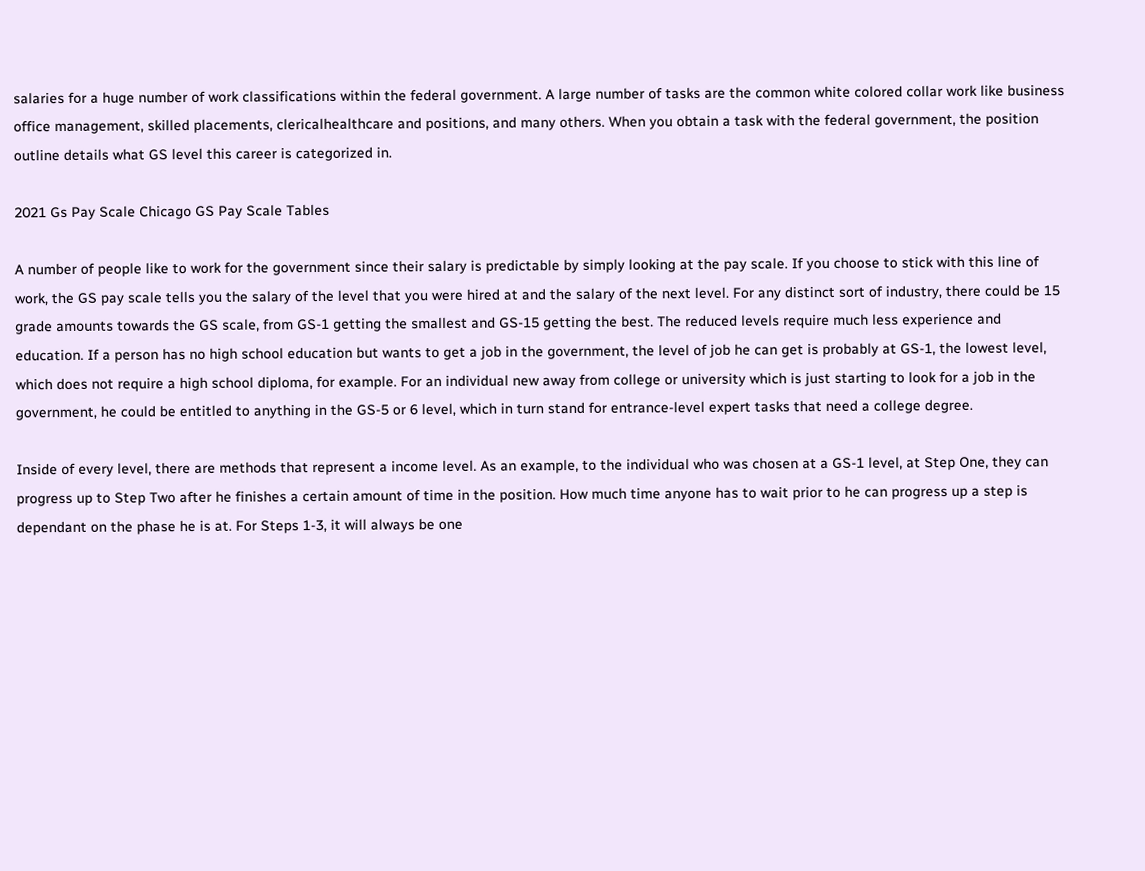salaries for a huge number of work classifications within the federal government. A large number of tasks are the common white colored collar work like business office management, skilled placements, clericalhealthcare and positions, and many others. When you obtain a task with the federal government, the position outline details what GS level this career is categorized in.

2021 Gs Pay Scale Chicago GS Pay Scale Tables

A number of people like to work for the government since their salary is predictable by simply looking at the pay scale. If you choose to stick with this line of work, the GS pay scale tells you the salary of the level that you were hired at and the salary of the next level. For any distinct sort of industry, there could be 15 grade amounts towards the GS scale, from GS-1 getting the smallest and GS-15 getting the best. The reduced levels require much less experience and education. If a person has no high school education but wants to get a job in the government, the level of job he can get is probably at GS-1, the lowest level, which does not require a high school diploma, for example. For an individual new away from college or university which is just starting to look for a job in the government, he could be entitled to anything in the GS-5 or 6 level, which in turn stand for entrance-level expert tasks that need a college degree.

Inside of every level, there are methods that represent a income level. As an example, to the individual who was chosen at a GS-1 level, at Step One, they can progress up to Step Two after he finishes a certain amount of time in the position. How much time anyone has to wait prior to he can progress up a step is dependant on the phase he is at. For Steps 1-3, it will always be one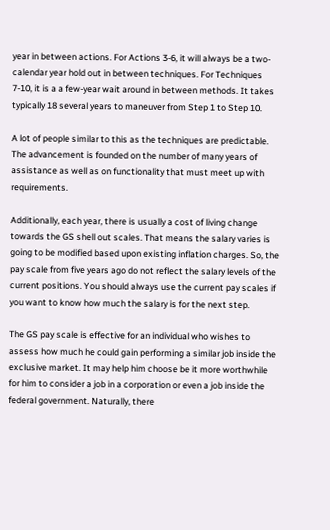year in between actions. For Actions 3-6, it will always be a two-calendar year hold out in between techniques. For Techniques 7-10, it is a a few-year wait around in between methods. It takes typically 18 several years to maneuver from Step 1 to Step 10.

A lot of people similar to this as the techniques are predictable. The advancement is founded on the number of many years of assistance as well as on functionality that must meet up with requirements.

Additionally, each year, there is usually a cost of living change towards the GS shell out scales. That means the salary varies is going to be modified based upon existing inflation charges. So, the pay scale from five years ago do not reflect the salary levels of the current positions. You should always use the current pay scales if you want to know how much the salary is for the next step.

The GS pay scale is effective for an individual who wishes to assess how much he could gain performing a similar job inside the exclusive market. It may help him choose be it more worthwhile for him to consider a job in a corporation or even a job inside the federal government. Naturally, there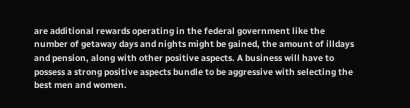are additional rewards operating in the federal government like the number of getaway days and nights might be gained, the amount of illdays and pension, along with other positive aspects. A business will have to possess a strong positive aspects bundle to be aggressive with selecting the best men and women.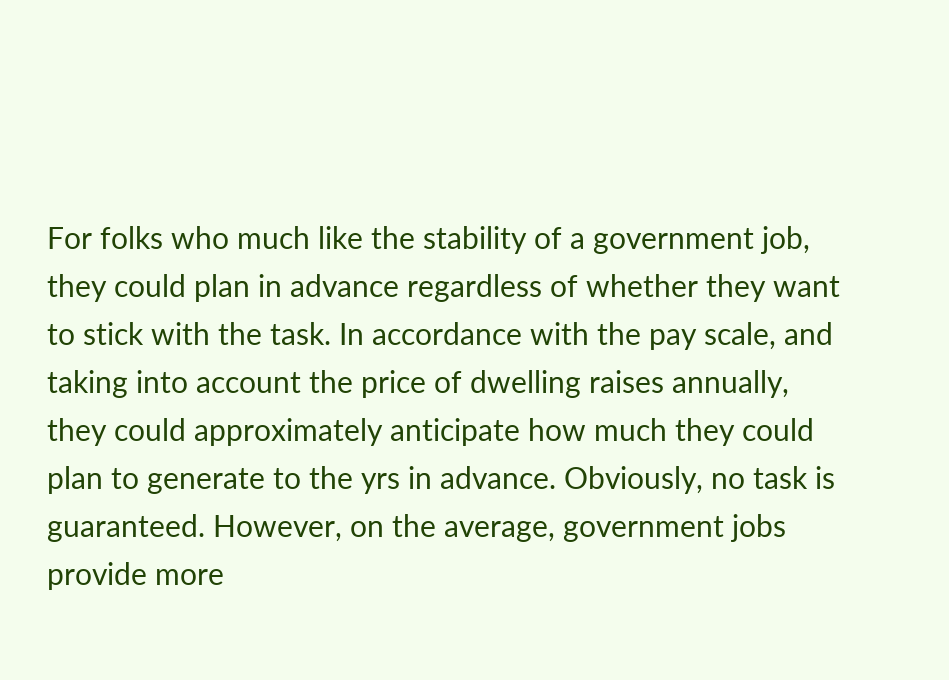For folks who much like the stability of a government job, they could plan in advance regardless of whether they want to stick with the task. In accordance with the pay scale, and taking into account the price of dwelling raises annually, they could approximately anticipate how much they could plan to generate to the yrs in advance. Obviously, no task is guaranteed. However, on the average, government jobs provide more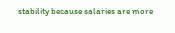stability because salaries are more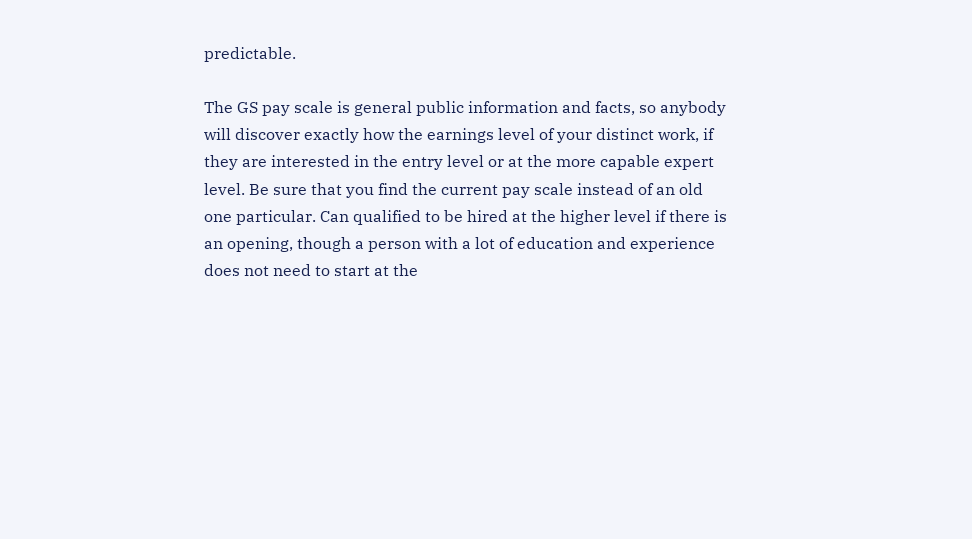predictable.

The GS pay scale is general public information and facts, so anybody will discover exactly how the earnings level of your distinct work, if they are interested in the entry level or at the more capable expert level. Be sure that you find the current pay scale instead of an old one particular. Can qualified to be hired at the higher level if there is an opening, though a person with a lot of education and experience does not need to start at the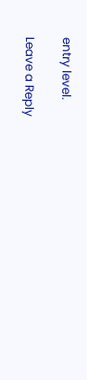entry level.

Leave a Reply